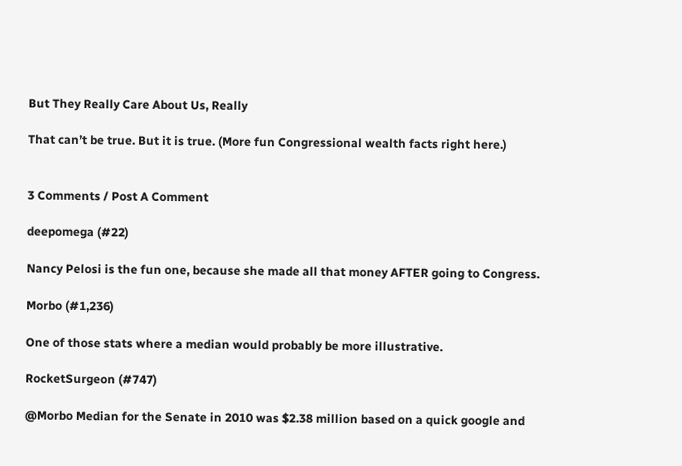But They Really Care About Us, Really

That can’t be true. But it is true. (More fun Congressional wealth facts right here.)


3 Comments / Post A Comment

deepomega (#22)

Nancy Pelosi is the fun one, because she made all that money AFTER going to Congress.

Morbo (#1,236)

One of those stats where a median would probably be more illustrative.

RocketSurgeon (#747)

@Morbo Median for the Senate in 2010 was $2.38 million based on a quick google and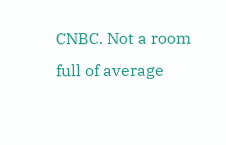CNBC. Not a room full of average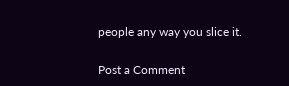people any way you slice it.

Post a Comment